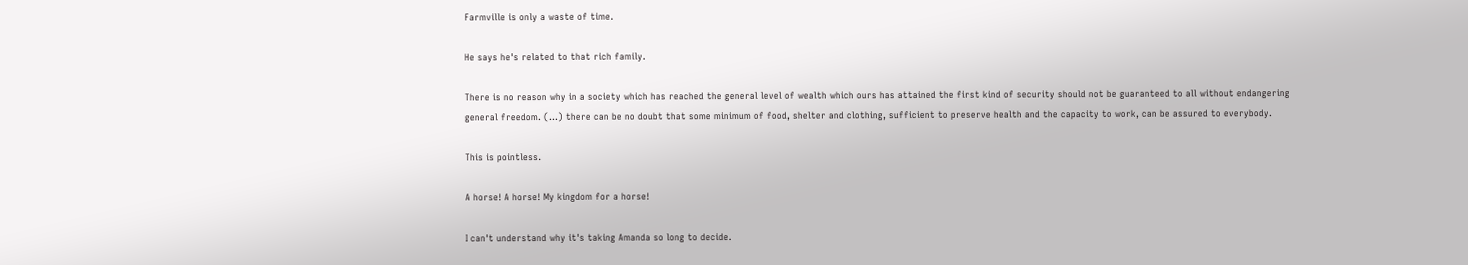Farmville is only a waste of time.

He says he's related to that rich family.

There is no reason why in a society which has reached the general level of wealth which ours has attained the first kind of security should not be guaranteed to all without endangering general freedom. (...) there can be no doubt that some minimum of food, shelter and clothing, sufficient to preserve health and the capacity to work, can be assured to everybody.

This is pointless.

A horse! A horse! My kingdom for a horse!

I can't understand why it's taking Amanda so long to decide.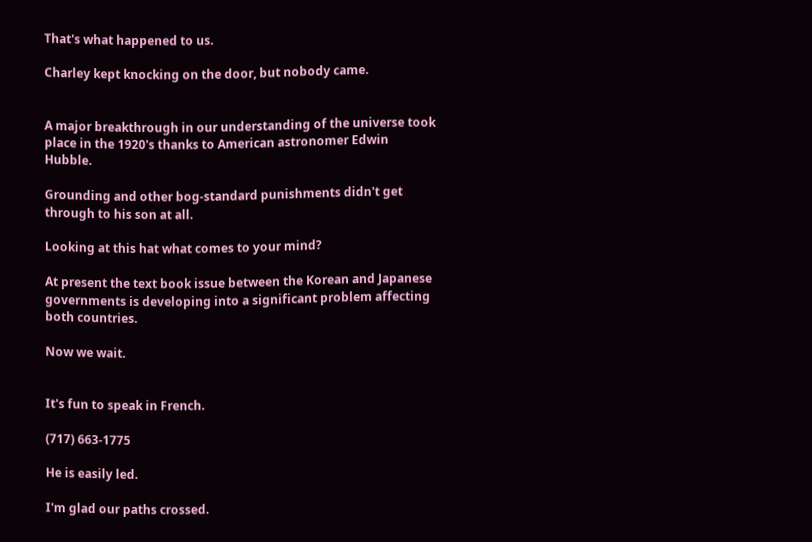That's what happened to us.

Charley kept knocking on the door, but nobody came.


A major breakthrough in our understanding of the universe took place in the 1920's thanks to American astronomer Edwin Hubble.

Grounding and other bog-standard punishments didn't get through to his son at all.

Looking at this hat what comes to your mind?

At present the text book issue between the Korean and Japanese governments is developing into a significant problem affecting both countries.

Now we wait.


It's fun to speak in French.

(717) 663-1775

He is easily led.

I'm glad our paths crossed.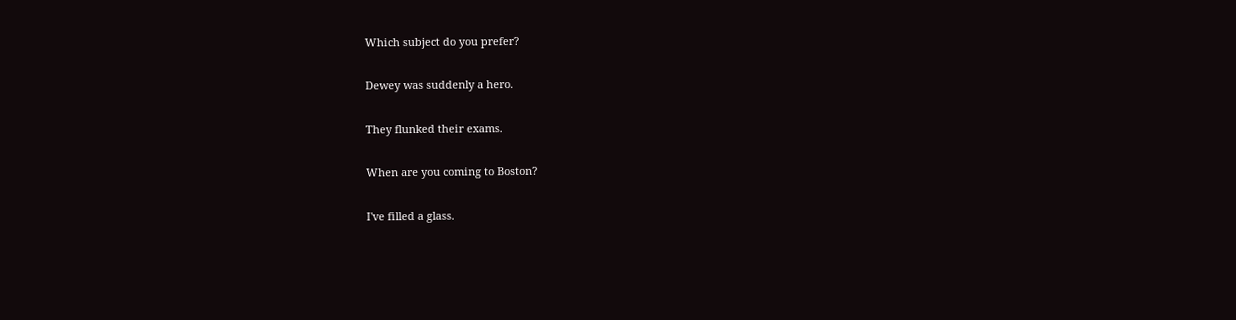Which subject do you prefer?

Dewey was suddenly a hero.

They flunked their exams.

When are you coming to Boston?

I've filled a glass.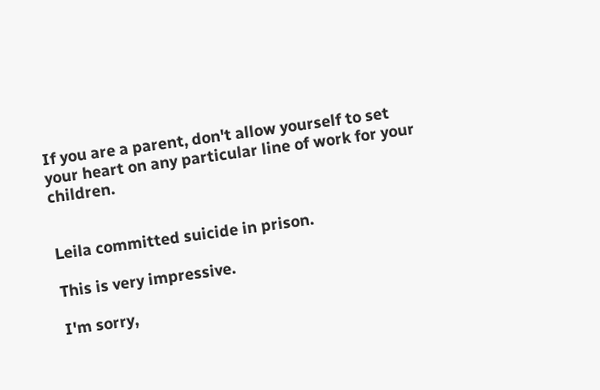If you are a parent, don't allow yourself to set your heart on any particular line of work for your children.


Leila committed suicide in prison.

This is very impressive.

I'm sorry,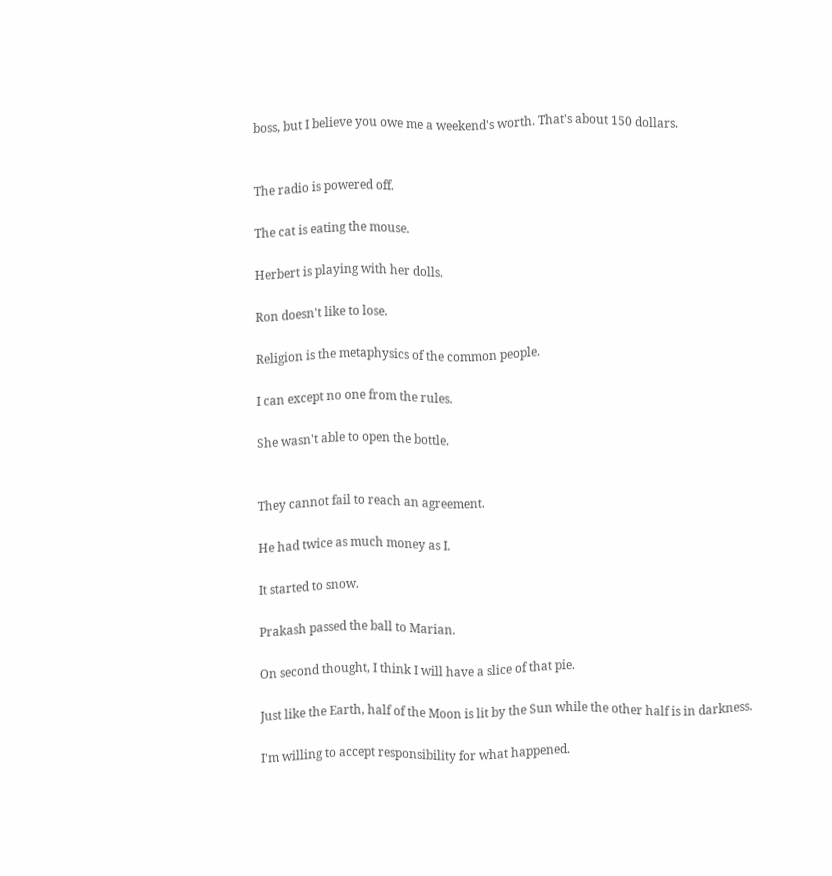boss, but I believe you owe me a weekend's worth. That's about 150 dollars.


The radio is powered off.

The cat is eating the mouse.

Herbert is playing with her dolls.

Ron doesn't like to lose.

Religion is the metaphysics of the common people.

I can except no one from the rules.

She wasn't able to open the bottle.


They cannot fail to reach an agreement.

He had twice as much money as I.

It started to snow.

Prakash passed the ball to Marian.

On second thought, I think I will have a slice of that pie.

Just like the Earth, half of the Moon is lit by the Sun while the other half is in darkness.

I'm willing to accept responsibility for what happened.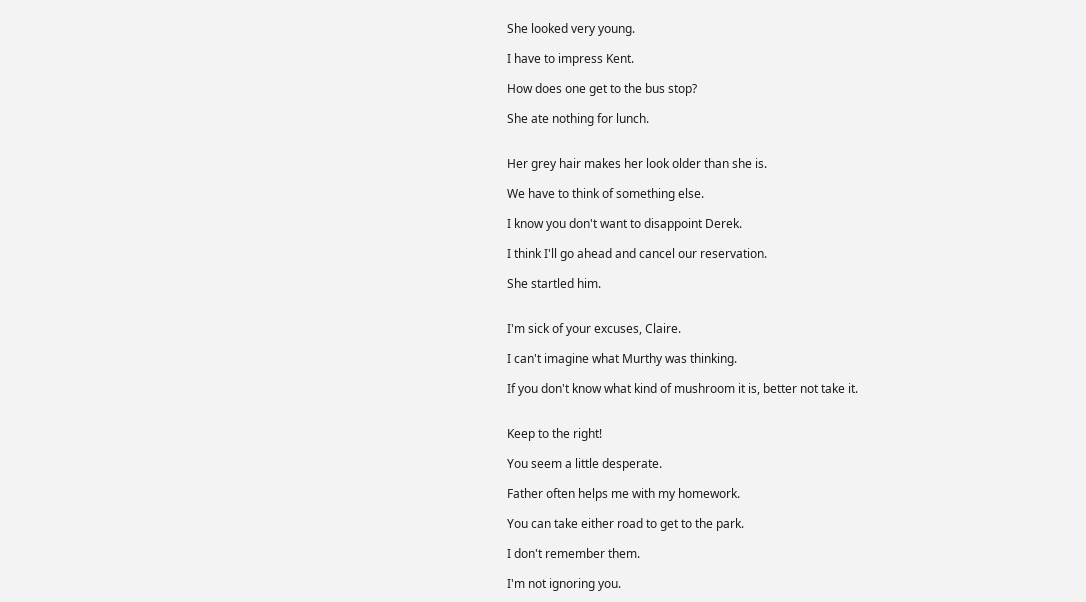She looked very young.

I have to impress Kent.

How does one get to the bus stop?

She ate nothing for lunch.


Her grey hair makes her look older than she is.

We have to think of something else.

I know you don't want to disappoint Derek.

I think I'll go ahead and cancel our reservation.

She startled him.


I'm sick of your excuses, Claire.

I can't imagine what Murthy was thinking.

If you don't know what kind of mushroom it is, better not take it.


Keep to the right!

You seem a little desperate.

Father often helps me with my homework.

You can take either road to get to the park.

I don't remember them.

I'm not ignoring you.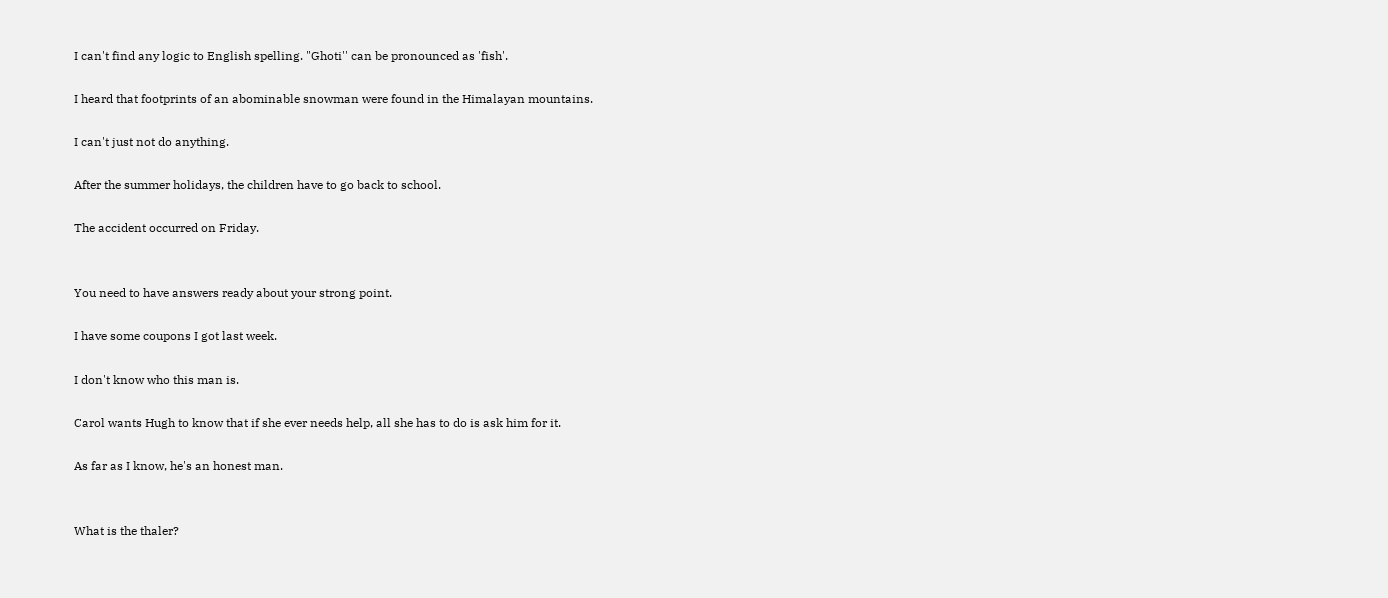I can't find any logic to English spelling. "Ghoti'' can be pronounced as 'fish'.

I heard that footprints of an abominable snowman were found in the Himalayan mountains.

I can't just not do anything.

After the summer holidays, the children have to go back to school.

The accident occurred on Friday.


You need to have answers ready about your strong point.

I have some coupons I got last week.

I don't know who this man is.

Carol wants Hugh to know that if she ever needs help, all she has to do is ask him for it.

As far as I know, he's an honest man.


What is the thaler?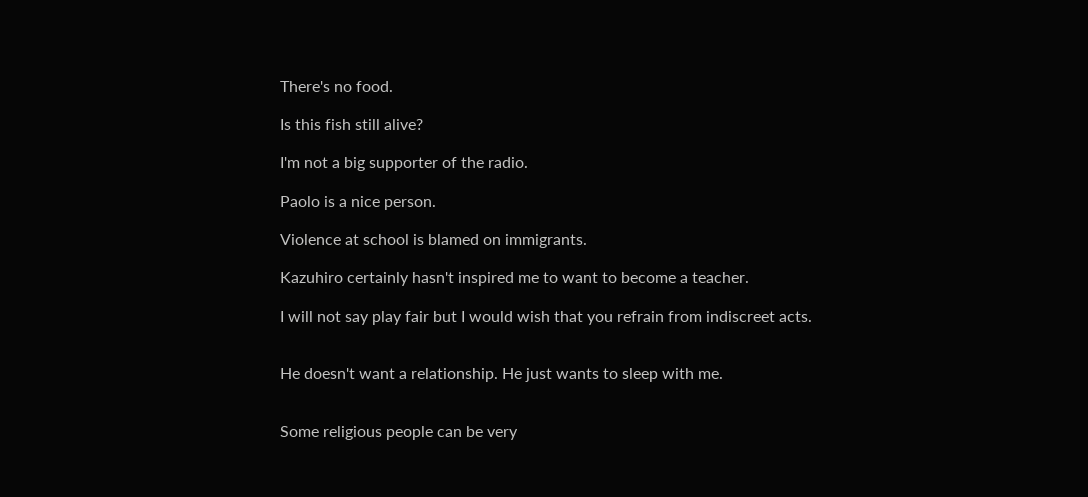There's no food.

Is this fish still alive?

I'm not a big supporter of the radio.

Paolo is a nice person.

Violence at school is blamed on immigrants.

Kazuhiro certainly hasn't inspired me to want to become a teacher.

I will not say play fair but I would wish that you refrain from indiscreet acts.


He doesn't want a relationship. He just wants to sleep with me.


Some religious people can be very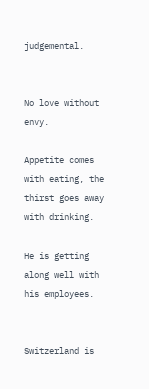judgemental.


No love without envy.

Appetite comes with eating, the thirst goes away with drinking.

He is getting along well with his employees.


Switzerland is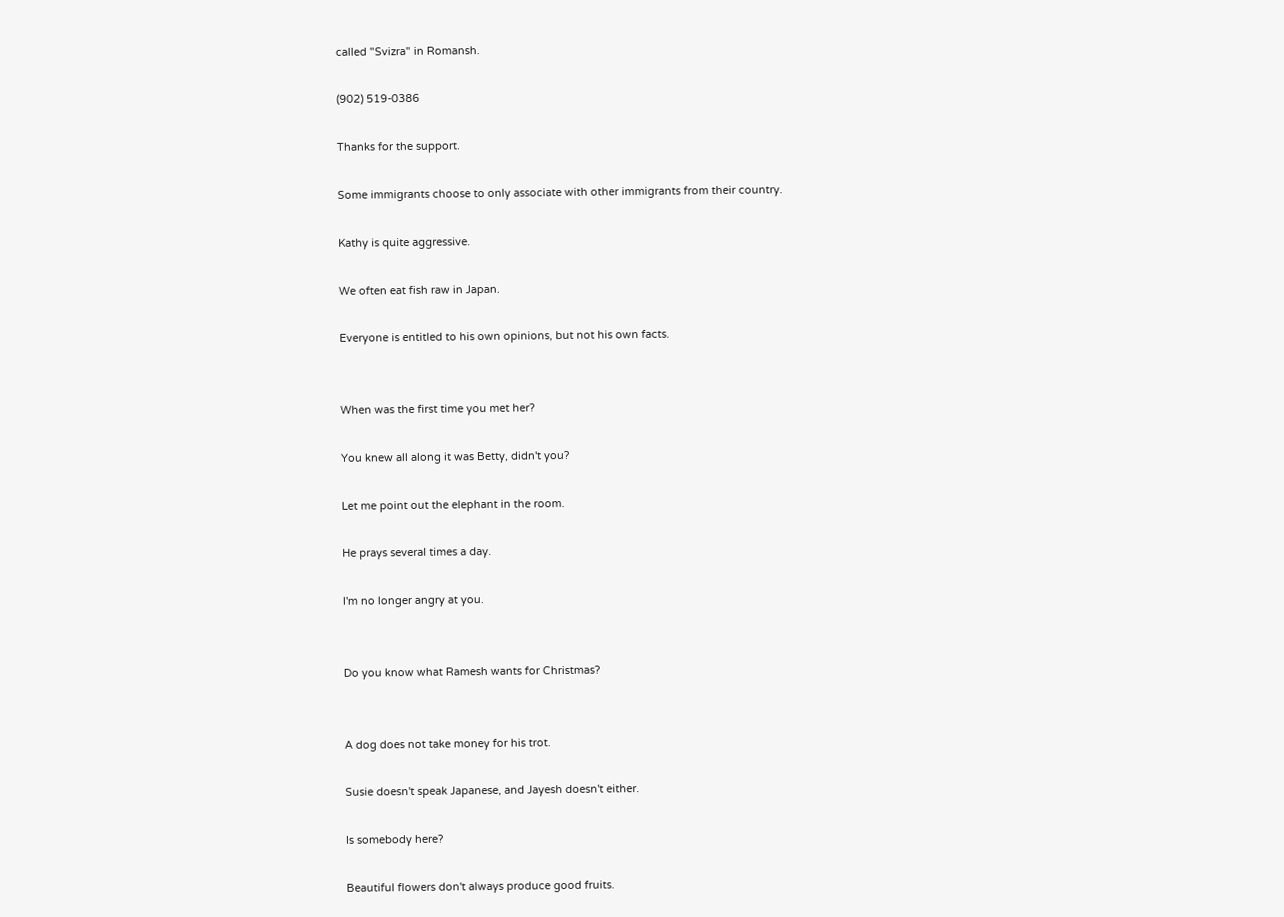called "Svizra" in Romansh.

(902) 519-0386

Thanks for the support.

Some immigrants choose to only associate with other immigrants from their country.

Kathy is quite aggressive.

We often eat fish raw in Japan.

Everyone is entitled to his own opinions, but not his own facts.


When was the first time you met her?

You knew all along it was Betty, didn't you?

Let me point out the elephant in the room.

He prays several times a day.

I'm no longer angry at you.


Do you know what Ramesh wants for Christmas?


A dog does not take money for his trot.

Susie doesn't speak Japanese, and Jayesh doesn't either.

Is somebody here?

Beautiful flowers don't always produce good fruits.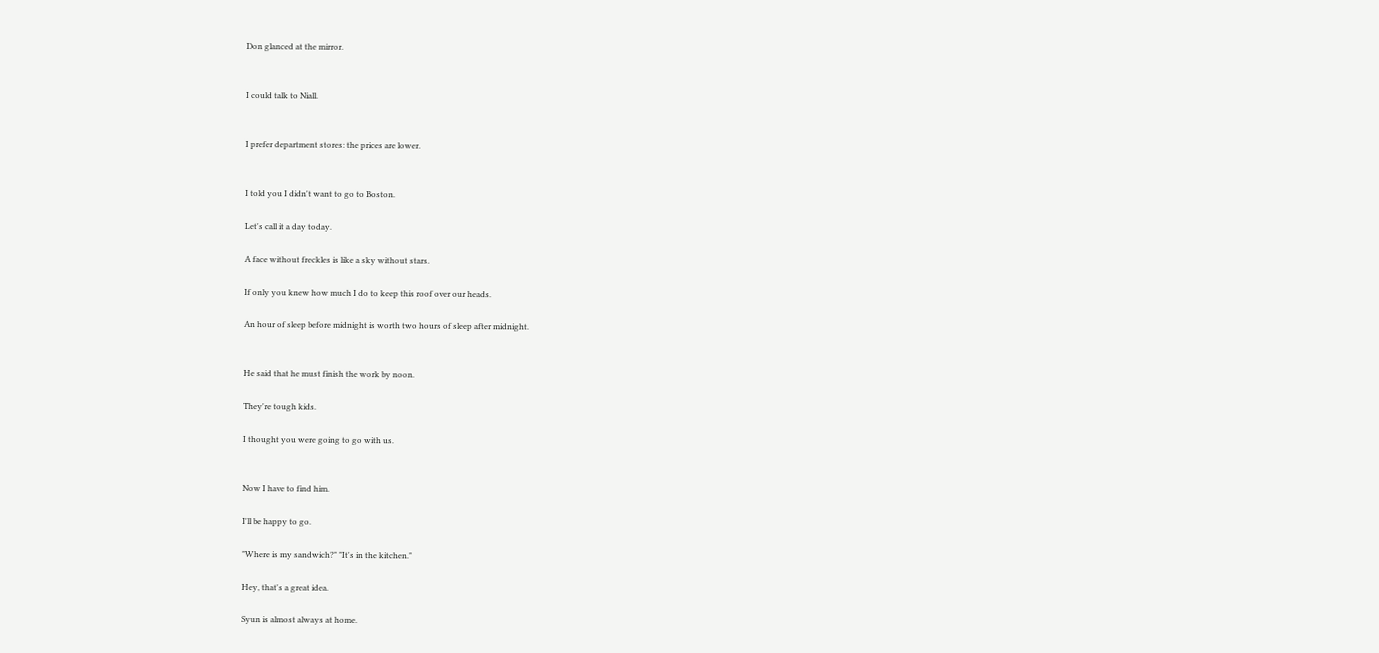Don glanced at the mirror.


I could talk to Niall.


I prefer department stores: the prices are lower.


I told you I didn't want to go to Boston.

Let's call it a day today.

A face without freckles is like a sky without stars.

If only you knew how much I do to keep this roof over our heads.

An hour of sleep before midnight is worth two hours of sleep after midnight.


He said that he must finish the work by noon.

They're tough kids.

I thought you were going to go with us.


Now I have to find him.

I'll be happy to go.

"Where is my sandwich?" "It's in the kitchen."

Hey, that's a great idea.

Syun is almost always at home.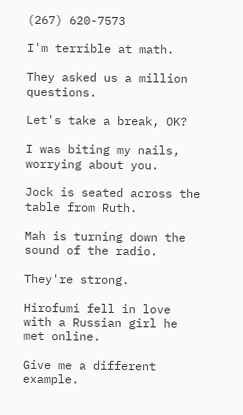(267) 620-7573

I'm terrible at math.

They asked us a million questions.

Let's take a break, OK?

I was biting my nails, worrying about you.

Jock is seated across the table from Ruth.

Mah is turning down the sound of the radio.

They're strong.

Hirofumi fell in love with a Russian girl he met online.

Give me a different example.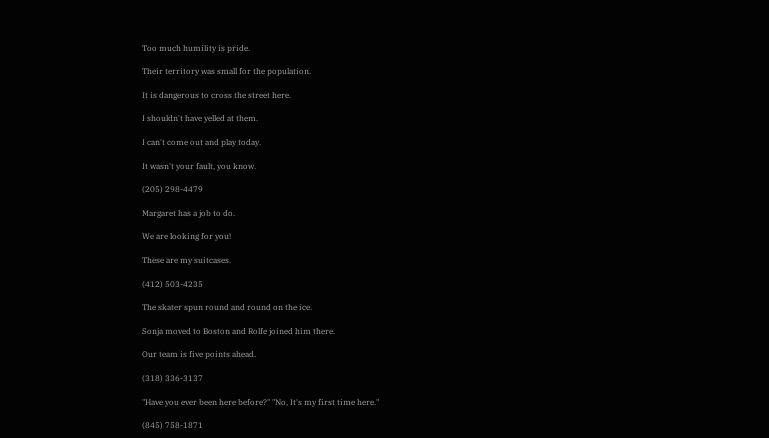Too much humility is pride.

Their territory was small for the population.

It is dangerous to cross the street here.

I shouldn't have yelled at them.

I can't come out and play today.

It wasn't your fault, you know.

(205) 298-4479

Margaret has a job to do.

We are looking for you!

These are my suitcases.

(412) 503-4235

The skater spun round and round on the ice.

Sonja moved to Boston and Rolfe joined him there.

Our team is five points ahead.

(318) 336-3137

"Have you ever been here before?" "No, It's my first time here."

(845) 758-1871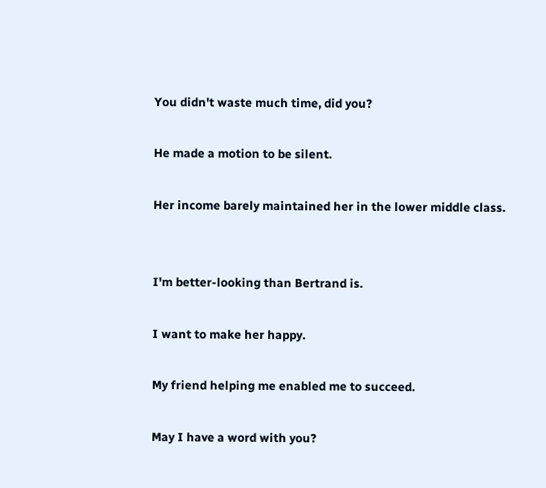You didn't waste much time, did you?

He made a motion to be silent.

Her income barely maintained her in the lower middle class.


I'm better-looking than Bertrand is.

I want to make her happy.

My friend helping me enabled me to succeed.

May I have a word with you?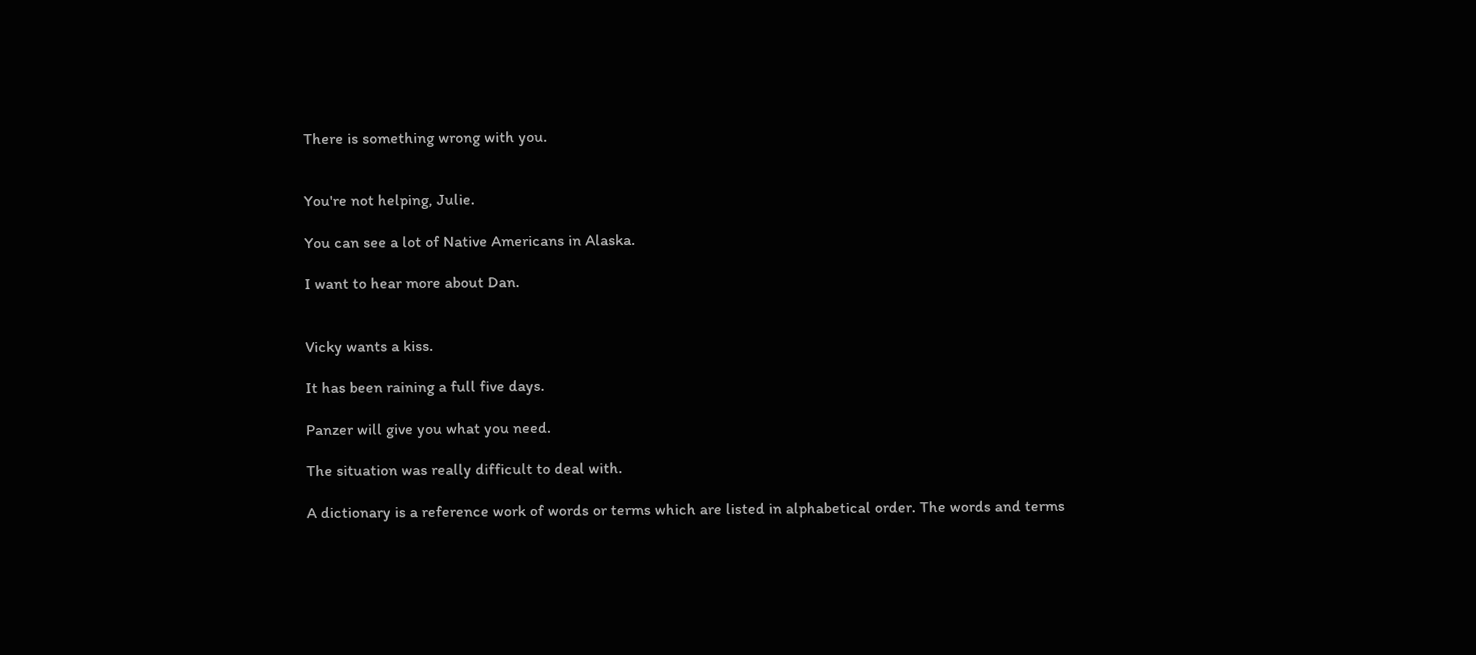There is something wrong with you.


You're not helping, Julie.

You can see a lot of Native Americans in Alaska.

I want to hear more about Dan.


Vicky wants a kiss.

It has been raining a full five days.

Panzer will give you what you need.

The situation was really difficult to deal with.

A dictionary is a reference work of words or terms which are listed in alphabetical order. The words and terms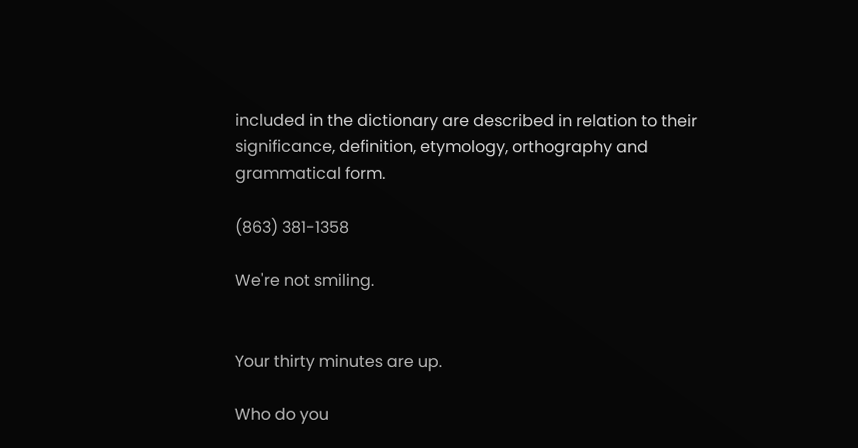included in the dictionary are described in relation to their significance, definition, etymology, orthography and grammatical form.

(863) 381-1358

We're not smiling.


Your thirty minutes are up.

Who do you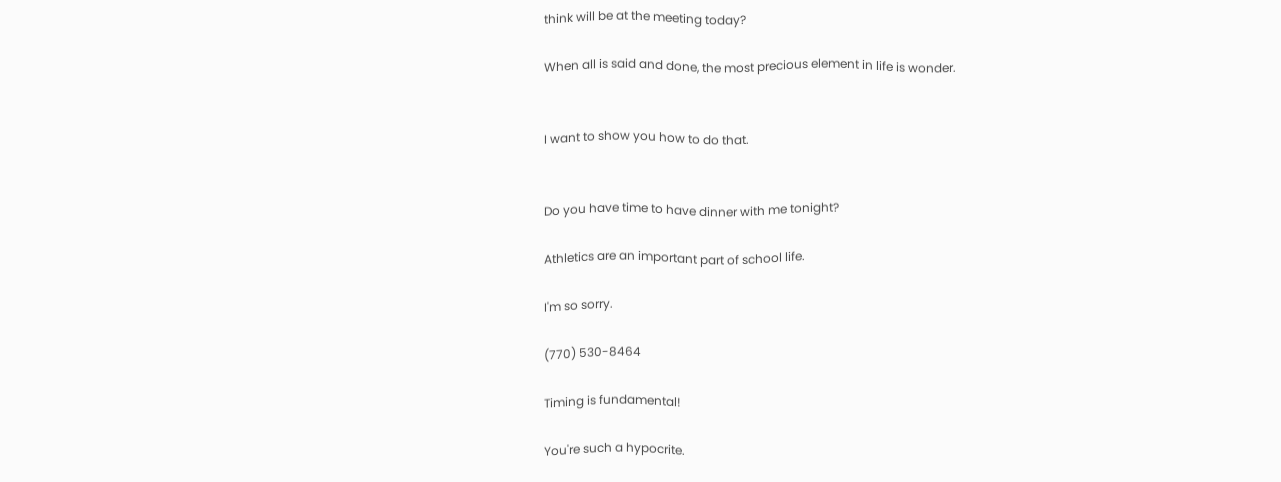think will be at the meeting today?

When all is said and done, the most precious element in life is wonder.


I want to show you how to do that.


Do you have time to have dinner with me tonight?

Athletics are an important part of school life.

I'm so sorry.

(770) 530-8464

Timing is fundamental!

You're such a hypocrite.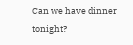Can we have dinner tonight?